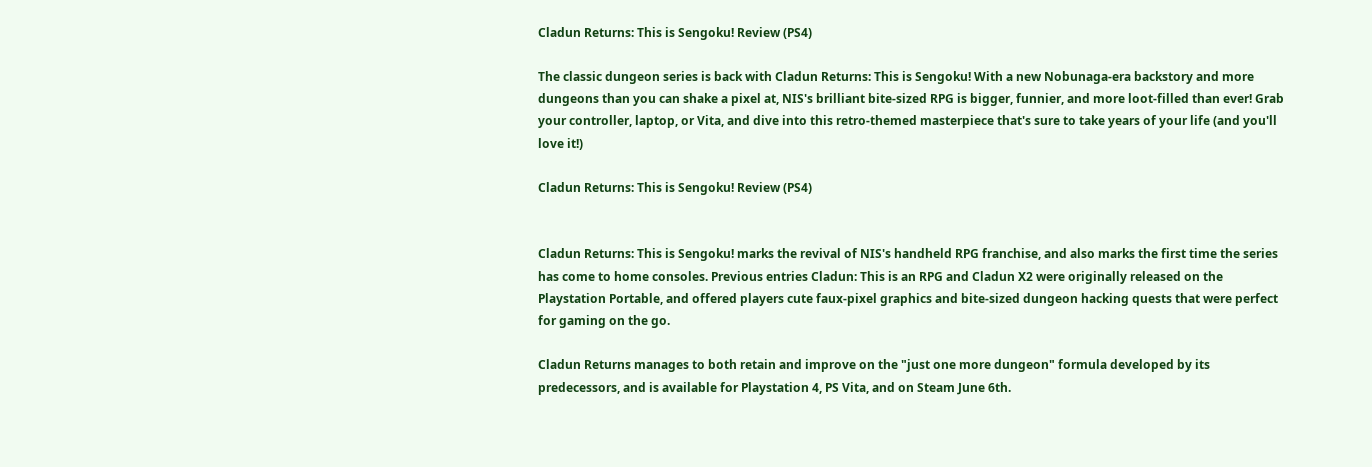Cladun Returns: This is Sengoku! Review (PS4)

The classic dungeon series is back with Cladun Returns: This is Sengoku! With a new Nobunaga-era backstory and more dungeons than you can shake a pixel at, NIS's brilliant bite-sized RPG is bigger, funnier, and more loot-filled than ever! Grab your controller, laptop, or Vita, and dive into this retro-themed masterpiece that's sure to take years of your life (and you'll love it!)

Cladun Returns: This is Sengoku! Review (PS4)


Cladun Returns: This is Sengoku! marks the revival of NIS's handheld RPG franchise, and also marks the first time the series has come to home consoles. Previous entries Cladun: This is an RPG and Cladun X2 were originally released on the Playstation Portable, and offered players cute faux-pixel graphics and bite-sized dungeon hacking quests that were perfect for gaming on the go.

Cladun Returns manages to both retain and improve on the "just one more dungeon" formula developed by its predecessors, and is available for Playstation 4, PS Vita, and on Steam June 6th.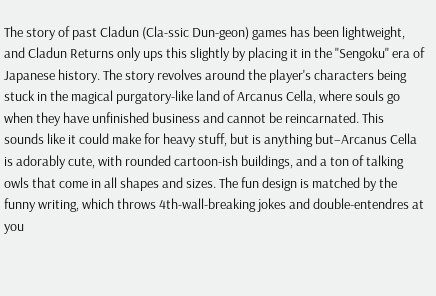The story of past Cladun (Cla-ssic Dun-geon) games has been lightweight, and Cladun Returns only ups this slightly by placing it in the "Sengoku" era of Japanese history. The story revolves around the player's characters being stuck in the magical purgatory-like land of Arcanus Cella, where souls go when they have unfinished business and cannot be reincarnated. This sounds like it could make for heavy stuff, but is anything but–Arcanus Cella is adorably cute, with rounded cartoon-ish buildings, and a ton of talking owls that come in all shapes and sizes. The fun design is matched by the funny writing, which throws 4th-wall-breaking jokes and double-entendres at you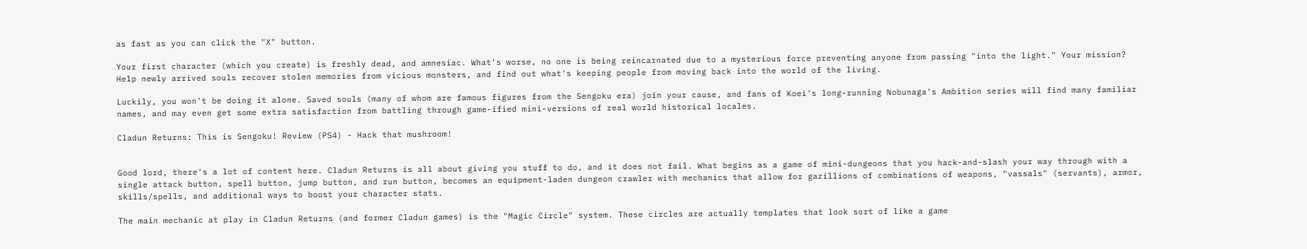as fast as you can click the "X" button.

Your first character (which you create) is freshly dead, and amnesiac. What's worse, no one is being reincarnated due to a mysterious force preventing anyone from passing "into the light." Your mission? Help newly arrived souls recover stolen memories from vicious monsters, and find out what's keeping people from moving back into the world of the living.

Luckily, you won't be doing it alone. Saved souls (many of whom are famous figures from the Sengoku era) join your cause, and fans of Koei's long-running Nobunaga's Ambition series will find many familiar names, and may even get some extra satisfaction from battling through game-ified mini-versions of real world historical locales.

Cladun Returns: This is Sengoku! Review (PS4) - Hack that mushroom!


Good lord, there's a lot of content here. Cladun Returns is all about giving you stuff to do, and it does not fail. What begins as a game of mini-dungeons that you hack-and-slash your way through with a single attack button, spell button, jump button, and run button, becomes an equipment-laden dungeon crawler with mechanics that allow for gazillions of combinations of weapons, "vassals" (servants), armor, skills/spells, and additional ways to boost your character stats.

The main mechanic at play in Cladun Returns (and former Cladun games) is the "Magic Circle" system. These circles are actually templates that look sort of like a game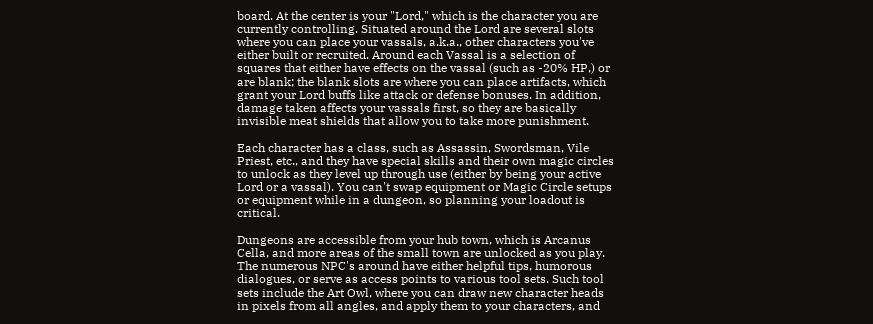board. At the center is your "Lord," which is the character you are currently controlling. Situated around the Lord are several slots where you can place your vassals, a.k.a., other characters you've either built or recruited. Around each Vassal is a selection of squares that either have effects on the vassal (such as -20% HP,) or are blank; the blank slots are where you can place artifacts, which grant your Lord buffs like attack or defense bonuses. In addition, damage taken affects your vassals first, so they are basically invisible meat shields that allow you to take more punishment.

Each character has a class, such as Assassin, Swordsman, Vile Priest, etc., and they have special skills and their own magic circles to unlock as they level up through use (either by being your active Lord or a vassal). You can't swap equipment or Magic Circle setups or equipment while in a dungeon, so planning your loadout is critical.

Dungeons are accessible from your hub town, which is Arcanus Cella, and more areas of the small town are unlocked as you play. The numerous NPC's around have either helpful tips, humorous dialogues, or serve as access points to various tool sets. Such tool sets include the Art Owl, where you can draw new character heads in pixels from all angles, and apply them to your characters, and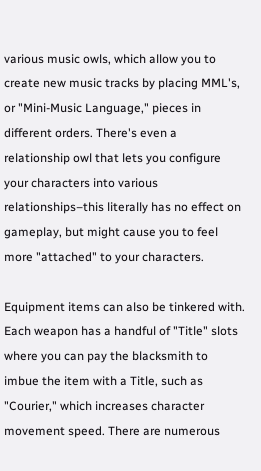various music owls, which allow you to create new music tracks by placing MML's, or "Mini-Music Language," pieces in different orders. There's even a relationship owl that lets you configure your characters into various relationships–this literally has no effect on gameplay, but might cause you to feel more "attached" to your characters.

Equipment items can also be tinkered with. Each weapon has a handful of "Title" slots where you can pay the blacksmith to imbue the item with a Title, such as "Courier," which increases character movement speed. There are numerous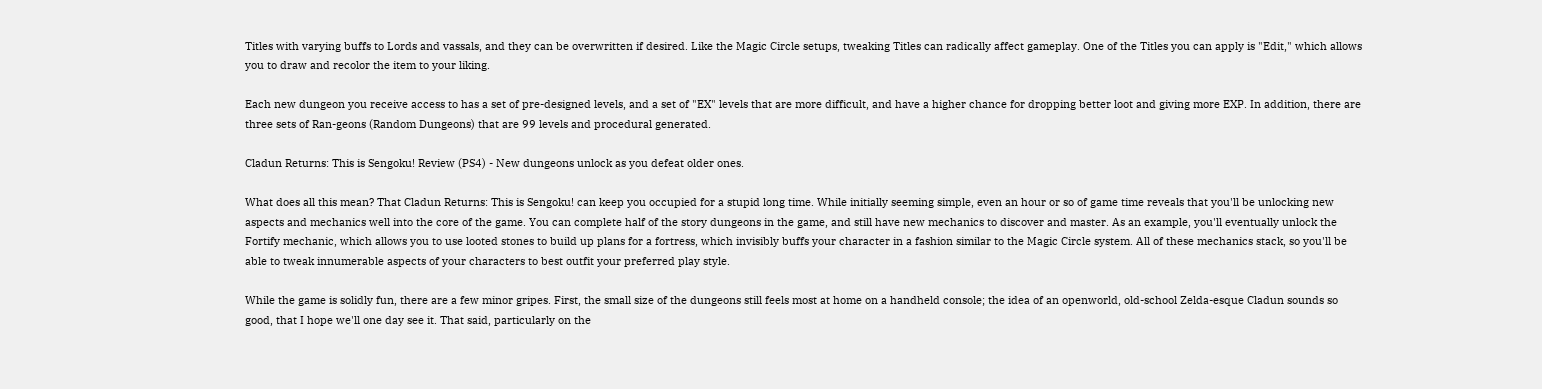Titles with varying buffs to Lords and vassals, and they can be overwritten if desired. Like the Magic Circle setups, tweaking Titles can radically affect gameplay. One of the Titles you can apply is "Edit," which allows you to draw and recolor the item to your liking.

Each new dungeon you receive access to has a set of pre-designed levels, and a set of "EX" levels that are more difficult, and have a higher chance for dropping better loot and giving more EXP. In addition, there are three sets of Ran-geons (Random Dungeons) that are 99 levels and procedural generated.

Cladun Returns: This is Sengoku! Review (PS4) - New dungeons unlock as you defeat older ones.

What does all this mean? That Cladun Returns: This is Sengoku! can keep you occupied for a stupid long time. While initially seeming simple, even an hour or so of game time reveals that you'll be unlocking new aspects and mechanics well into the core of the game. You can complete half of the story dungeons in the game, and still have new mechanics to discover and master. As an example, you'll eventually unlock the Fortify mechanic, which allows you to use looted stones to build up plans for a fortress, which invisibly buffs your character in a fashion similar to the Magic Circle system. All of these mechanics stack, so you'll be able to tweak innumerable aspects of your characters to best outfit your preferred play style.

While the game is solidly fun, there are a few minor gripes. First, the small size of the dungeons still feels most at home on a handheld console; the idea of an openworld, old-school Zelda-esque Cladun sounds so good, that I hope we'll one day see it. That said, particularly on the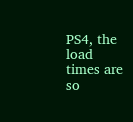PS4, the load times are so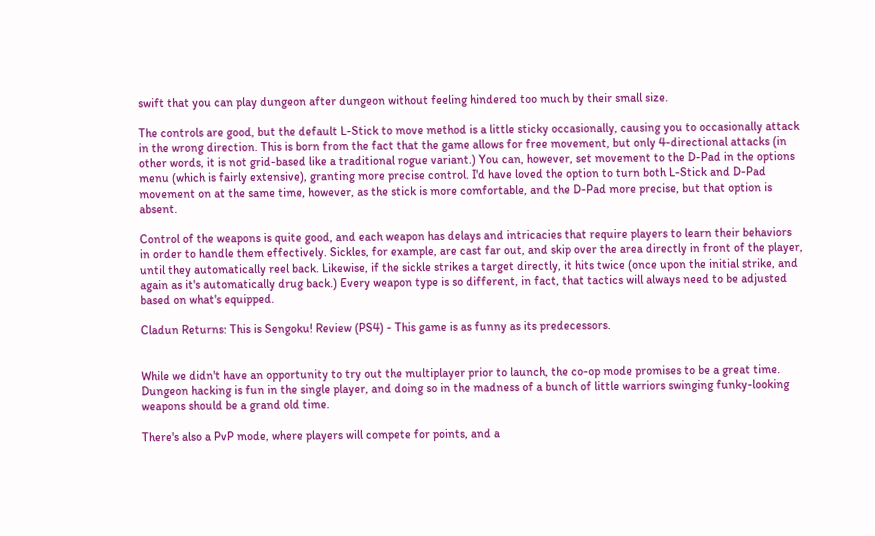swift that you can play dungeon after dungeon without feeling hindered too much by their small size.

The controls are good, but the default L-Stick to move method is a little sticky occasionally, causing you to occasionally attack in the wrong direction. This is born from the fact that the game allows for free movement, but only 4-directional attacks (in other words, it is not grid-based like a traditional rogue variant.) You can, however, set movement to the D-Pad in the options menu (which is fairly extensive), granting more precise control. I'd have loved the option to turn both L-Stick and D-Pad movement on at the same time, however, as the stick is more comfortable, and the D-Pad more precise, but that option is absent.

Control of the weapons is quite good, and each weapon has delays and intricacies that require players to learn their behaviors in order to handle them effectively. Sickles, for example, are cast far out, and skip over the area directly in front of the player, until they automatically reel back. Likewise, if the sickle strikes a target directly, it hits twice (once upon the initial strike, and again as it's automatically drug back.) Every weapon type is so different, in fact, that tactics will always need to be adjusted based on what's equipped.

Cladun Returns: This is Sengoku! Review (PS4) - This game is as funny as its predecessors.


While we didn't have an opportunity to try out the multiplayer prior to launch, the co-op mode promises to be a great time. Dungeon hacking is fun in the single player, and doing so in the madness of a bunch of little warriors swinging funky-looking weapons should be a grand old time.

There's also a PvP mode, where players will compete for points, and a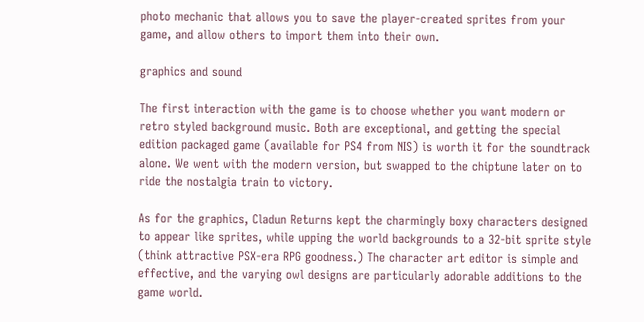photo mechanic that allows you to save the player-created sprites from your game, and allow others to import them into their own.

graphics and sound

The first interaction with the game is to choose whether you want modern or retro styled background music. Both are exceptional, and getting the special edition packaged game (available for PS4 from NIS) is worth it for the soundtrack alone. We went with the modern version, but swapped to the chiptune later on to ride the nostalgia train to victory.

As for the graphics, Cladun Returns kept the charmingly boxy characters designed to appear like sprites, while upping the world backgrounds to a 32-bit sprite style (think attractive PSX-era RPG goodness.) The character art editor is simple and effective, and the varying owl designs are particularly adorable additions to the game world.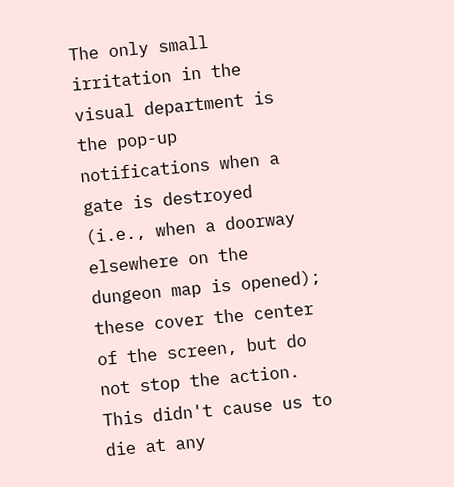The only small irritation in the visual department is the pop-up notifications when a gate is destroyed (i.e., when a doorway elsewhere on the dungeon map is opened); these cover the center of the screen, but do not stop the action. This didn't cause us to die at any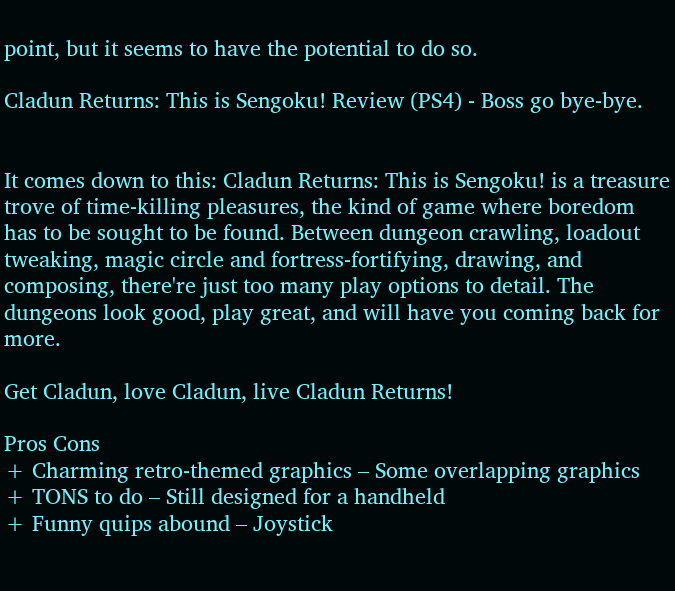point, but it seems to have the potential to do so.

Cladun Returns: This is Sengoku! Review (PS4) - Boss go bye-bye.


It comes down to this: Cladun Returns: This is Sengoku! is a treasure trove of time-killing pleasures, the kind of game where boredom has to be sought to be found. Between dungeon crawling, loadout tweaking, magic circle and fortress-fortifying, drawing, and composing, there're just too many play options to detail. The dungeons look good, play great, and will have you coming back for more.

Get Cladun, love Cladun, live Cladun Returns!

Pros Cons
+ Charming retro-themed graphics – Some overlapping graphics
+ TONS to do – Still designed for a handheld
+ Funny quips abound – Joystick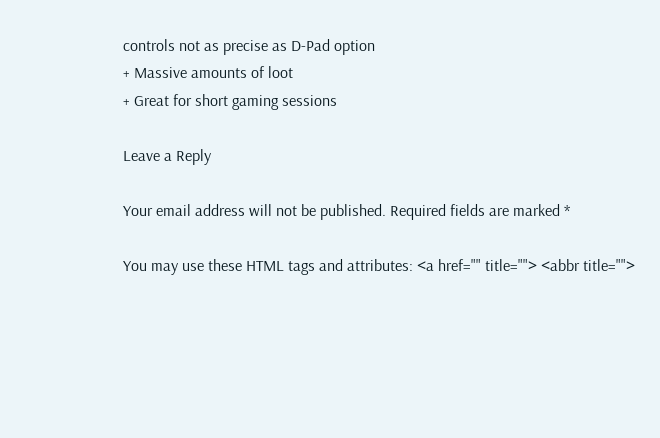controls not as precise as D-Pad option
+ Massive amounts of loot
+ Great for short gaming sessions

Leave a Reply

Your email address will not be published. Required fields are marked *

You may use these HTML tags and attributes: <a href="" title=""> <abbr title="">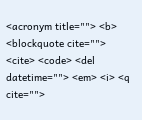<acronym title=""> <b> <blockquote cite=""> <cite> <code> <del datetime=""> <em> <i> <q cite="">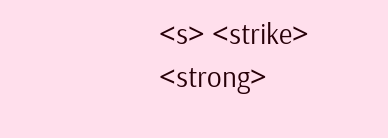<s> <strike> <strong>